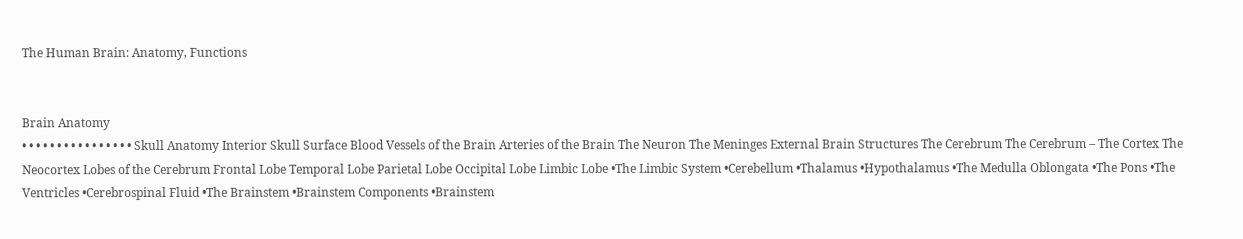The Human Brain: Anatomy, Functions


Brain Anatomy
• • • • • • • • • • • • • • • • Skull Anatomy Interior Skull Surface Blood Vessels of the Brain Arteries of the Brain The Neuron The Meninges External Brain Structures The Cerebrum The Cerebrum – The Cortex The Neocortex Lobes of the Cerebrum Frontal Lobe Temporal Lobe Parietal Lobe Occipital Lobe Limbic Lobe •The Limbic System •Cerebellum •Thalamus •Hypothalamus •The Medulla Oblongata •The Pons •The Ventricles •Cerebrospinal Fluid •The Brainstem •Brainstem Components •Brainstem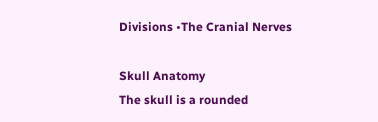Divisions •The Cranial Nerves

Skull Anatomy
The skull is a rounded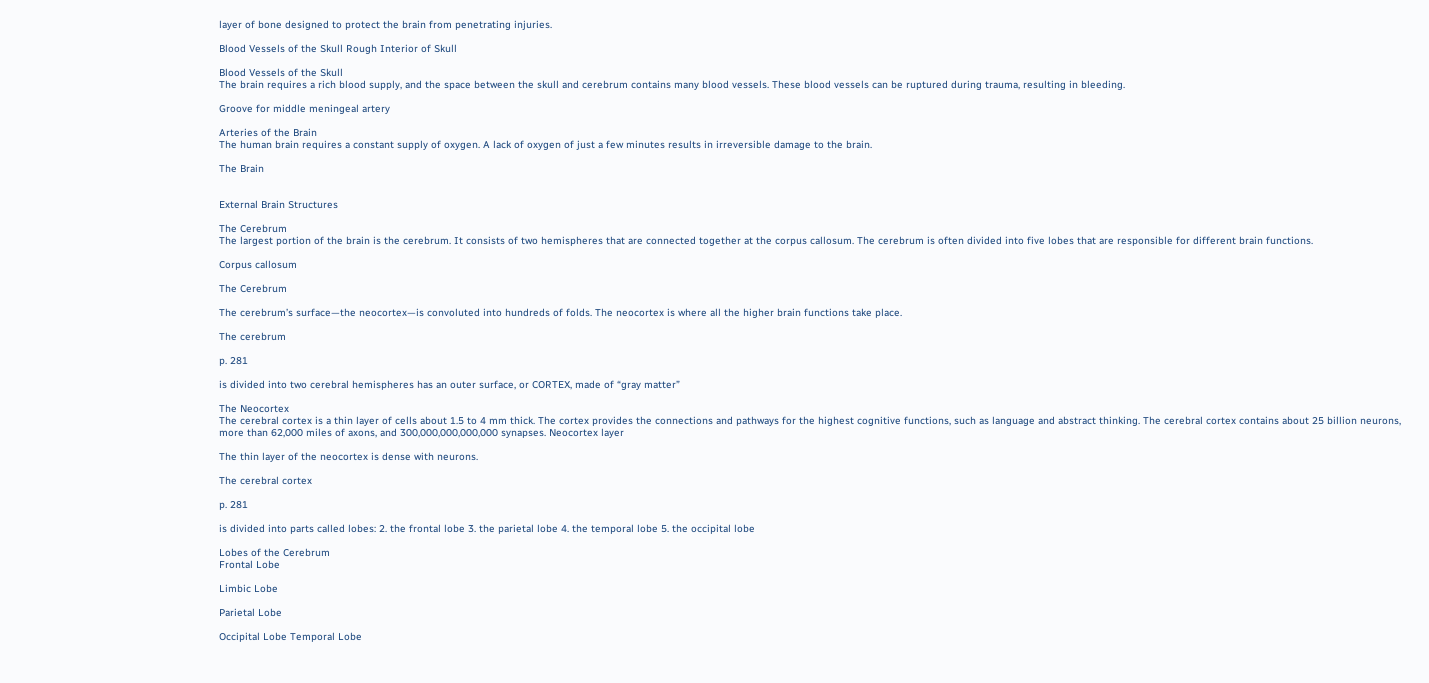layer of bone designed to protect the brain from penetrating injuries.

Blood Vessels of the Skull Rough Interior of Skull

Blood Vessels of the Skull
The brain requires a rich blood supply, and the space between the skull and cerebrum contains many blood vessels. These blood vessels can be ruptured during trauma, resulting in bleeding.

Groove for middle meningeal artery

Arteries of the Brain
The human brain requires a constant supply of oxygen. A lack of oxygen of just a few minutes results in irreversible damage to the brain.

The Brain


External Brain Structures

The Cerebrum
The largest portion of the brain is the cerebrum. It consists of two hemispheres that are connected together at the corpus callosum. The cerebrum is often divided into five lobes that are responsible for different brain functions.

Corpus callosum

The Cerebrum

The cerebrum’s surface—the neocortex—is convoluted into hundreds of folds. The neocortex is where all the higher brain functions take place.

The cerebrum

p. 281

is divided into two cerebral hemispheres has an outer surface, or CORTEX, made of “gray matter”

The Neocortex
The cerebral cortex is a thin layer of cells about 1.5 to 4 mm thick. The cortex provides the connections and pathways for the highest cognitive functions, such as language and abstract thinking. The cerebral cortex contains about 25 billion neurons, more than 62,000 miles of axons, and 300,000,000,000,000 synapses. Neocortex layer

The thin layer of the neocortex is dense with neurons.

The cerebral cortex

p. 281

is divided into parts called lobes: 2. the frontal lobe 3. the parietal lobe 4. the temporal lobe 5. the occipital lobe

Lobes of the Cerebrum
Frontal Lobe

Limbic Lobe

Parietal Lobe

Occipital Lobe Temporal Lobe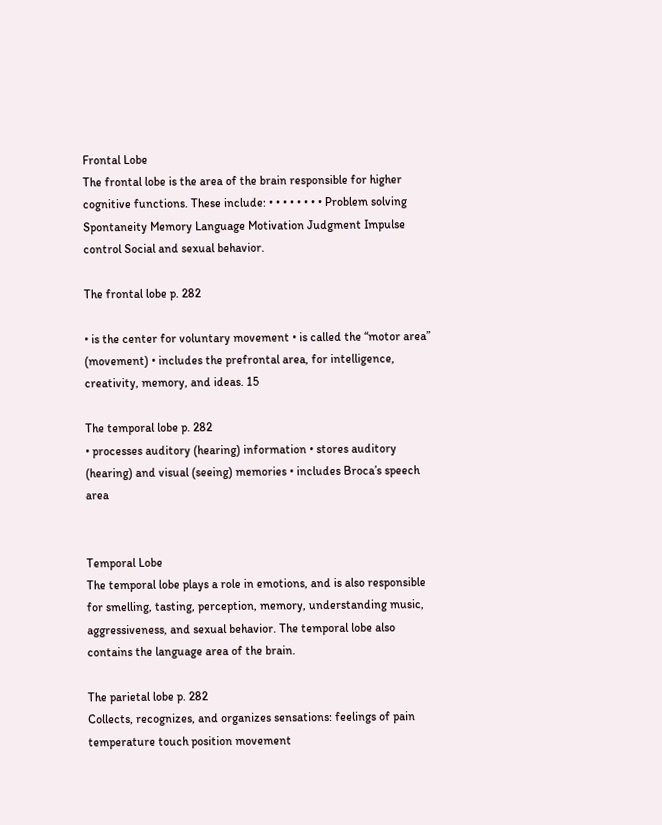Frontal Lobe
The frontal lobe is the area of the brain responsible for higher cognitive functions. These include: • • • • • • • • Problem solving Spontaneity Memory Language Motivation Judgment Impulse control Social and sexual behavior.

The frontal lobe p. 282

• is the center for voluntary movement • is called the “motor area” (movement) • includes the prefrontal area, for intelligence, creativity, memory, and ideas. 15

The temporal lobe p. 282
• processes auditory (hearing) information • stores auditory (hearing) and visual (seeing) memories • includes Broca’s speech area


Temporal Lobe
The temporal lobe plays a role in emotions, and is also responsible for smelling, tasting, perception, memory, understanding music, aggressiveness, and sexual behavior. The temporal lobe also contains the language area of the brain.

The parietal lobe p. 282
Collects, recognizes, and organizes sensations: feelings of pain temperature touch position movement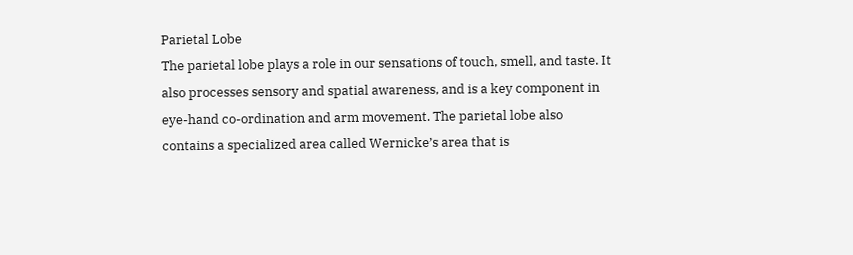Parietal Lobe
The parietal lobe plays a role in our sensations of touch, smell, and taste. It also processes sensory and spatial awareness, and is a key component in eye-hand co-ordination and arm movement. The parietal lobe also contains a specialized area called Wernicke’s area that is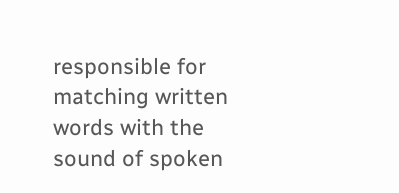responsible for matching written words with the sound of spoken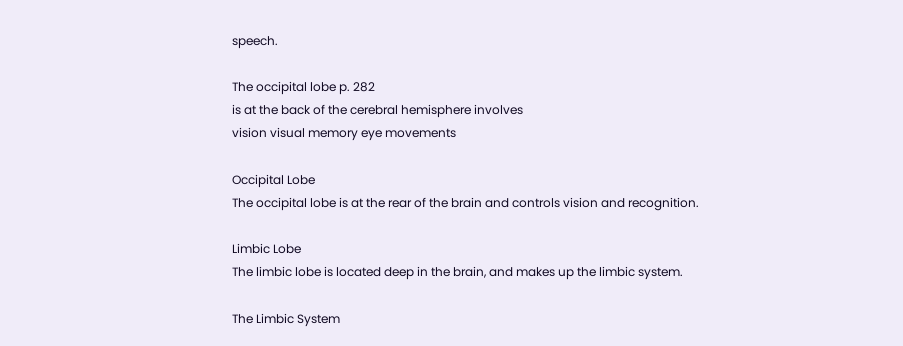speech.

The occipital lobe p. 282
is at the back of the cerebral hemisphere involves
vision visual memory eye movements

Occipital Lobe
The occipital lobe is at the rear of the brain and controls vision and recognition.

Limbic Lobe
The limbic lobe is located deep in the brain, and makes up the limbic system.

The Limbic System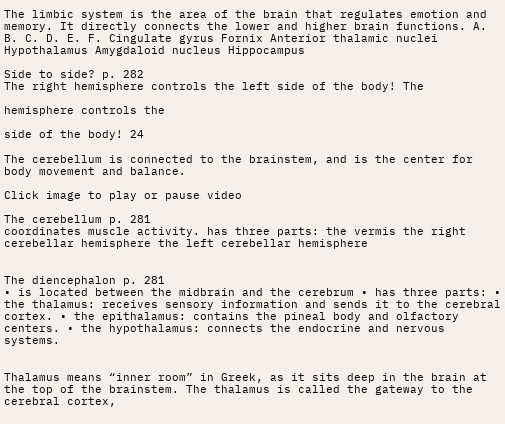The limbic system is the area of the brain that regulates emotion and memory. It directly connects the lower and higher brain functions. A. B. C. D. E. F. Cingulate gyrus Fornix Anterior thalamic nuclei Hypothalamus Amygdaloid nucleus Hippocampus

Side to side? p. 282
The right hemisphere controls the left side of the body! The

hemisphere controls the

side of the body! 24

The cerebellum is connected to the brainstem, and is the center for body movement and balance.

Click image to play or pause video

The cerebellum p. 281
coordinates muscle activity. has three parts: the vermis the right cerebellar hemisphere the left cerebellar hemisphere


The diencephalon p. 281
• is located between the midbrain and the cerebrum • has three parts: • the thalamus: receives sensory information and sends it to the cerebral cortex. • the epithalamus: contains the pineal body and olfactory centers. • the hypothalamus: connects the endocrine and nervous systems.


Thalamus means “inner room” in Greek, as it sits deep in the brain at the top of the brainstem. The thalamus is called the gateway to the cerebral cortex,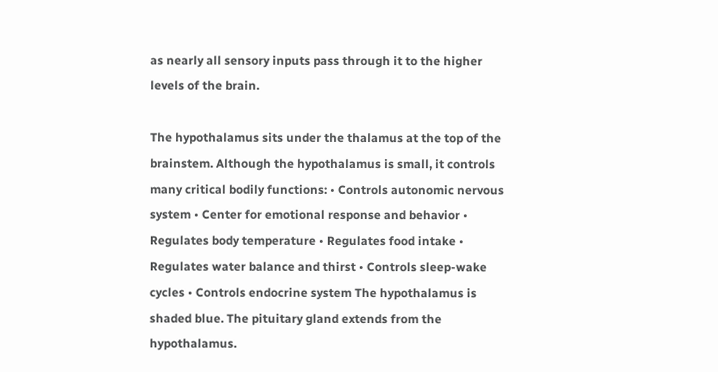as nearly all sensory inputs pass through it to the higher levels of the brain.

The hypothalamus sits under the thalamus at the top of the brainstem. Although the hypothalamus is small, it controls many critical bodily functions: • Controls autonomic nervous system • Center for emotional response and behavior • Regulates body temperature • Regulates food intake • Regulates water balance and thirst • Controls sleep-wake cycles • Controls endocrine system The hypothalamus is shaded blue. The pituitary gland extends from the hypothalamus.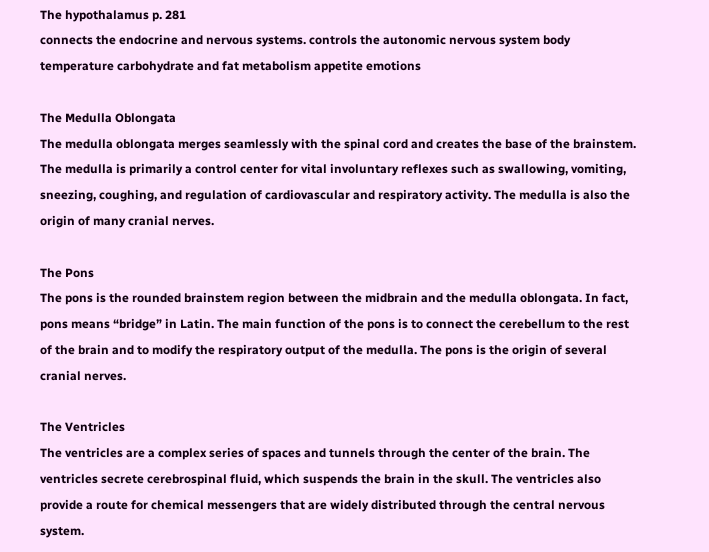The hypothalamus p. 281
connects the endocrine and nervous systems. controls the autonomic nervous system body temperature carbohydrate and fat metabolism appetite emotions

The Medulla Oblongata
The medulla oblongata merges seamlessly with the spinal cord and creates the base of the brainstem. The medulla is primarily a control center for vital involuntary reflexes such as swallowing, vomiting, sneezing, coughing, and regulation of cardiovascular and respiratory activity. The medulla is also the origin of many cranial nerves.

The Pons
The pons is the rounded brainstem region between the midbrain and the medulla oblongata. In fact, pons means “bridge” in Latin. The main function of the pons is to connect the cerebellum to the rest of the brain and to modify the respiratory output of the medulla. The pons is the origin of several cranial nerves.

The Ventricles
The ventricles are a complex series of spaces and tunnels through the center of the brain. The ventricles secrete cerebrospinal fluid, which suspends the brain in the skull. The ventricles also provide a route for chemical messengers that are widely distributed through the central nervous system.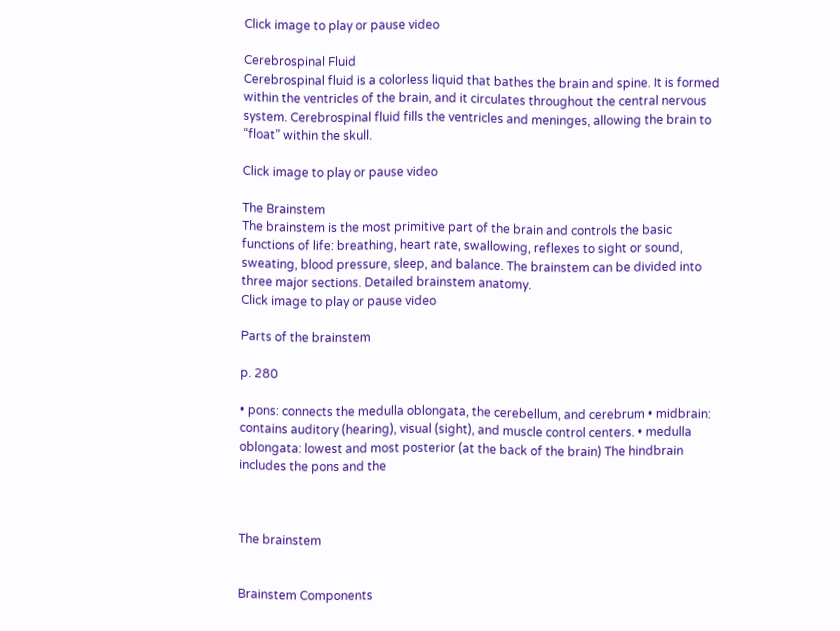Click image to play or pause video

Cerebrospinal Fluid
Cerebrospinal fluid is a colorless liquid that bathes the brain and spine. It is formed within the ventricles of the brain, and it circulates throughout the central nervous system. Cerebrospinal fluid fills the ventricles and meninges, allowing the brain to “float” within the skull.

Click image to play or pause video

The Brainstem
The brainstem is the most primitive part of the brain and controls the basic functions of life: breathing, heart rate, swallowing, reflexes to sight or sound, sweating, blood pressure, sleep, and balance. The brainstem can be divided into three major sections. Detailed brainstem anatomy.
Click image to play or pause video

Parts of the brainstem

p. 280

• pons: connects the medulla oblongata, the cerebellum, and cerebrum • midbrain: contains auditory (hearing), visual (sight), and muscle control centers. • medulla oblongata: lowest and most posterior (at the back of the brain) The hindbrain includes the pons and the



The brainstem


Brainstem Components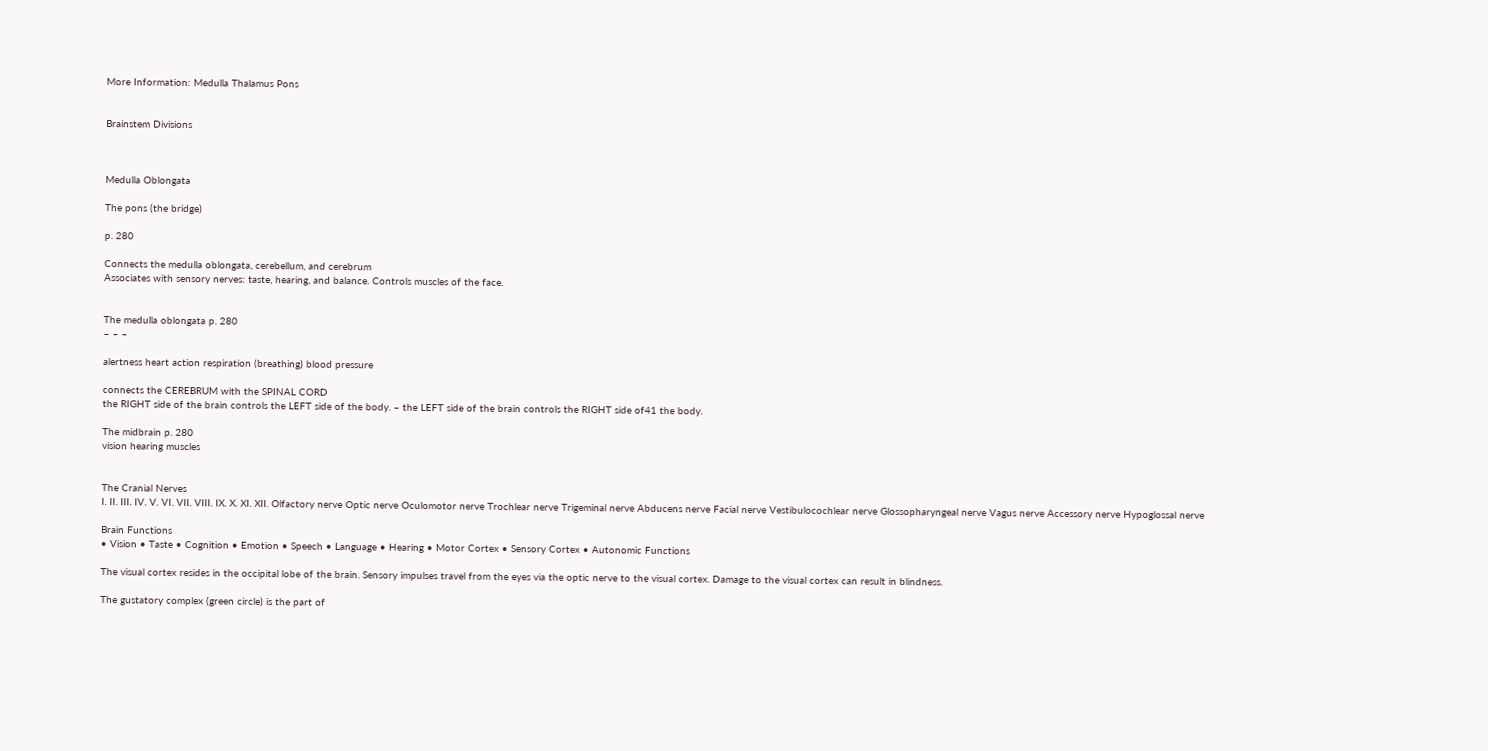More Information: Medulla Thalamus Pons


Brainstem Divisions



Medulla Oblongata

The pons (the bridge)

p. 280

Connects the medulla oblongata, cerebellum, and cerebrum
Associates with sensory nerves: taste, hearing, and balance. Controls muscles of the face.


The medulla oblongata p. 280
– – –

alertness heart action respiration (breathing) blood pressure

connects the CEREBRUM with the SPINAL CORD
the RIGHT side of the brain controls the LEFT side of the body. – the LEFT side of the brain controls the RIGHT side of41 the body.

The midbrain p. 280
vision hearing muscles


The Cranial Nerves
I. II. III. IV. V. VI. VII. VIII. IX. X. XI. XII. Olfactory nerve Optic nerve Oculomotor nerve Trochlear nerve Trigeminal nerve Abducens nerve Facial nerve Vestibulocochlear nerve Glossopharyngeal nerve Vagus nerve Accessory nerve Hypoglossal nerve

Brain Functions
• Vision • Taste • Cognition • Emotion • Speech • Language • Hearing • Motor Cortex • Sensory Cortex • Autonomic Functions

The visual cortex resides in the occipital lobe of the brain. Sensory impulses travel from the eyes via the optic nerve to the visual cortex. Damage to the visual cortex can result in blindness.

The gustatory complex (green circle) is the part of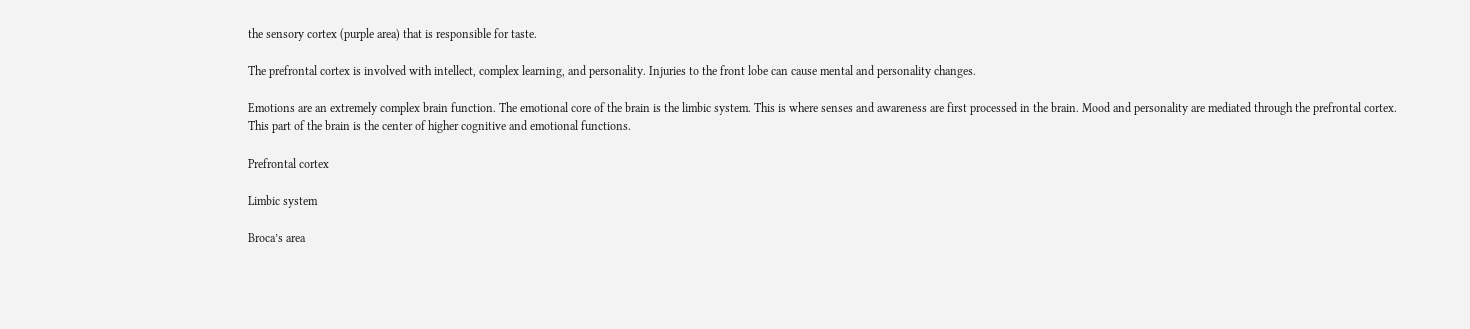the sensory cortex (purple area) that is responsible for taste.

The prefrontal cortex is involved with intellect, complex learning, and personality. Injuries to the front lobe can cause mental and personality changes.

Emotions are an extremely complex brain function. The emotional core of the brain is the limbic system. This is where senses and awareness are first processed in the brain. Mood and personality are mediated through the prefrontal cortex. This part of the brain is the center of higher cognitive and emotional functions.

Prefrontal cortex

Limbic system

Broca’s area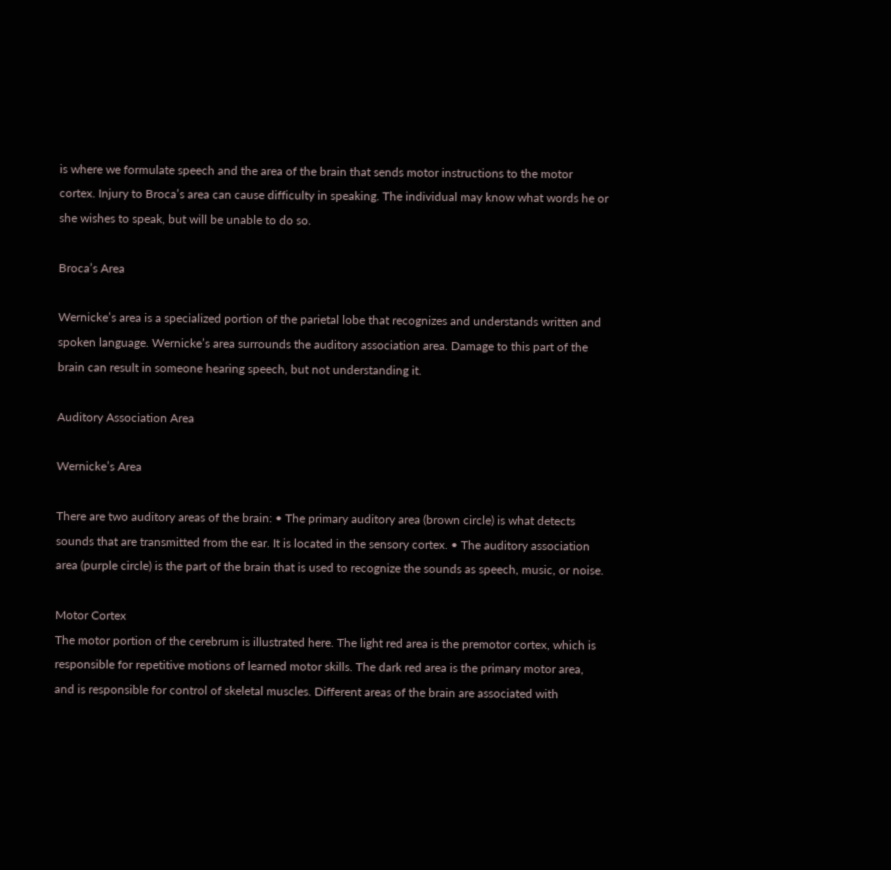is where we formulate speech and the area of the brain that sends motor instructions to the motor cortex. Injury to Broca’s area can cause difficulty in speaking. The individual may know what words he or she wishes to speak, but will be unable to do so.

Broca’s Area

Wernicke’s area is a specialized portion of the parietal lobe that recognizes and understands written and spoken language. Wernicke’s area surrounds the auditory association area. Damage to this part of the brain can result in someone hearing speech, but not understanding it.

Auditory Association Area

Wernicke’s Area

There are two auditory areas of the brain: • The primary auditory area (brown circle) is what detects sounds that are transmitted from the ear. It is located in the sensory cortex. • The auditory association area (purple circle) is the part of the brain that is used to recognize the sounds as speech, music, or noise.

Motor Cortex
The motor portion of the cerebrum is illustrated here. The light red area is the premotor cortex, which is responsible for repetitive motions of learned motor skills. The dark red area is the primary motor area, and is responsible for control of skeletal muscles. Different areas of the brain are associated with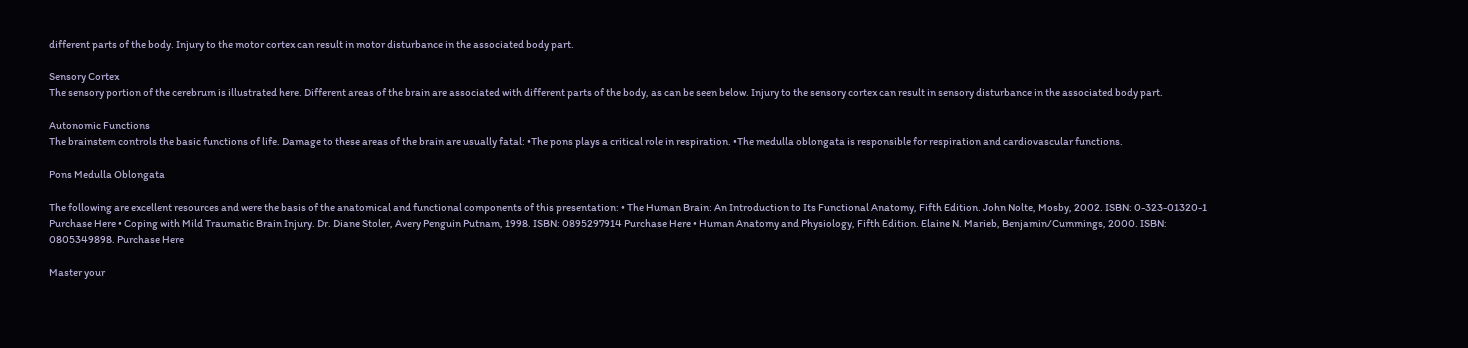different parts of the body. Injury to the motor cortex can result in motor disturbance in the associated body part.

Sensory Cortex
The sensory portion of the cerebrum is illustrated here. Different areas of the brain are associated with different parts of the body, as can be seen below. Injury to the sensory cortex can result in sensory disturbance in the associated body part.

Autonomic Functions
The brainstem controls the basic functions of life. Damage to these areas of the brain are usually fatal: •The pons plays a critical role in respiration. •The medulla oblongata is responsible for respiration and cardiovascular functions.

Pons Medulla Oblongata

The following are excellent resources and were the basis of the anatomical and functional components of this presentation: • The Human Brain: An Introduction to Its Functional Anatomy, Fifth Edition. John Nolte, Mosby, 2002. ISBN: 0-323-01320-1 Purchase Here • Coping with Mild Traumatic Brain Injury. Dr. Diane Stoler, Avery Penguin Putnam, 1998. ISBN: 0895297914 Purchase Here • Human Anatomy and Physiology, Fifth Edition. Elaine N. Marieb, Benjamin/Cummings, 2000. ISBN: 0805349898. Purchase Here

Master your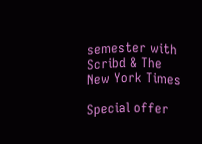semester with Scribd & The New York Times

Special offer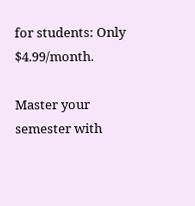for students: Only $4.99/month.

Master your semester with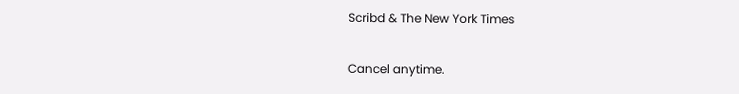Scribd & The New York Times

Cancel anytime.